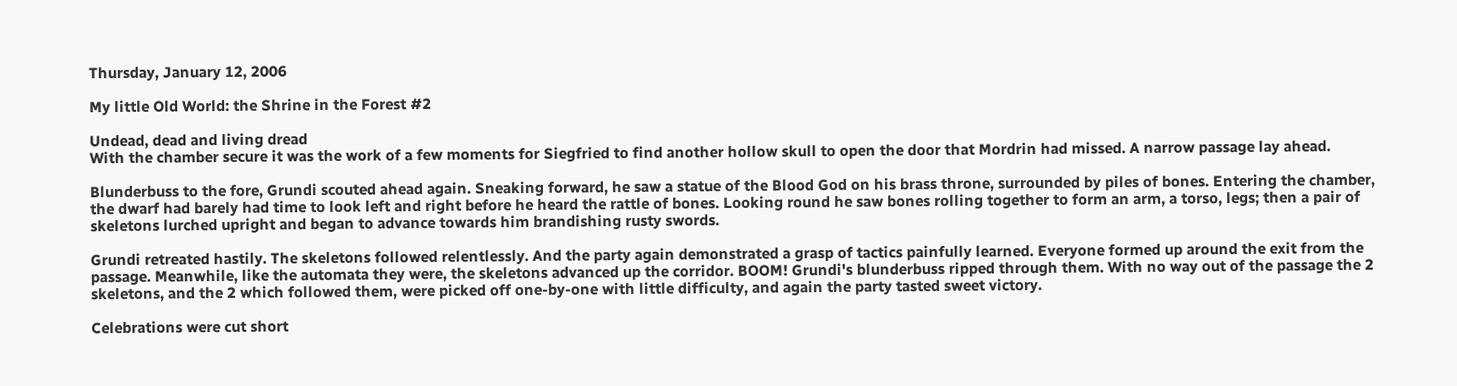Thursday, January 12, 2006

My little Old World: the Shrine in the Forest #2

Undead, dead and living dread
With the chamber secure it was the work of a few moments for Siegfried to find another hollow skull to open the door that Mordrin had missed. A narrow passage lay ahead.

Blunderbuss to the fore, Grundi scouted ahead again. Sneaking forward, he saw a statue of the Blood God on his brass throne, surrounded by piles of bones. Entering the chamber, the dwarf had barely had time to look left and right before he heard the rattle of bones. Looking round he saw bones rolling together to form an arm, a torso, legs; then a pair of skeletons lurched upright and began to advance towards him brandishing rusty swords.

Grundi retreated hastily. The skeletons followed relentlessly. And the party again demonstrated a grasp of tactics painfully learned. Everyone formed up around the exit from the passage. Meanwhile, like the automata they were, the skeletons advanced up the corridor. BOOM! Grundi's blunderbuss ripped through them. With no way out of the passage the 2 skeletons, and the 2 which followed them, were picked off one-by-one with little difficulty, and again the party tasted sweet victory.

Celebrations were cut short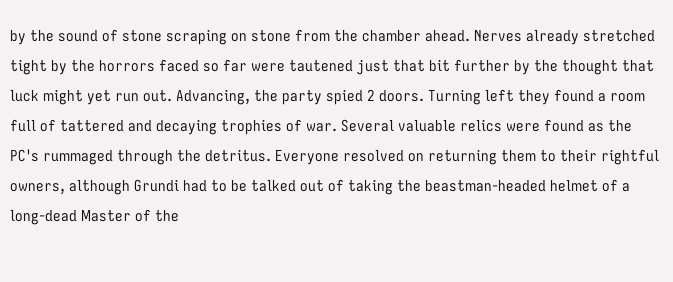by the sound of stone scraping on stone from the chamber ahead. Nerves already stretched tight by the horrors faced so far were tautened just that bit further by the thought that luck might yet run out. Advancing, the party spied 2 doors. Turning left they found a room full of tattered and decaying trophies of war. Several valuable relics were found as the PC's rummaged through the detritus. Everyone resolved on returning them to their rightful owners, although Grundi had to be talked out of taking the beastman-headed helmet of a long-dead Master of the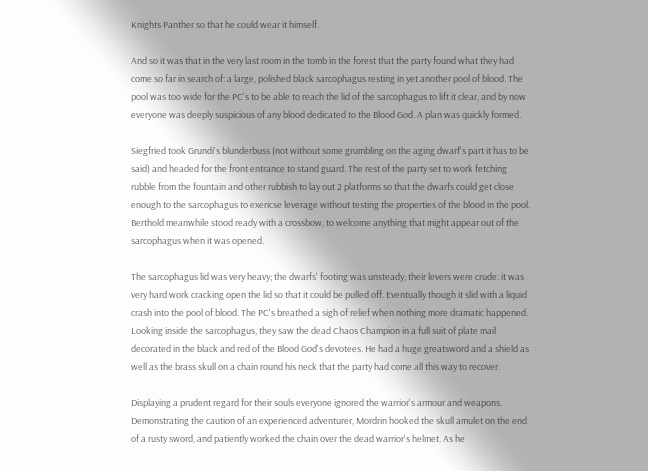Knights Panther so that he could wear it himself.

And so it was that in the very last room in the tomb in the forest that the party found what they had come so far in search of: a large, polished black sarcophagus resting in yet another pool of blood. The pool was too wide for the PC's to be able to reach the lid of the sarcophagus to lift it clear, and by now everyone was deeply suspicious of any blood dedicated to the Blood God. A plan was quickly formed.

Siegfried took Grundi's blunderbuss (not without some grumbling on the aging dwarf's part it has to be said) and headed for the front entrance to stand guard. The rest of the party set to work fetching rubble from the fountain and other rubbish to lay out 2 platforms so that the dwarfs could get close enough to the sarcophagus to exericse leverage without testing the properties of the blood in the pool. Berthold meanwhile stood ready with a crossbow, to welcome anything that might appear out of the sarcophagus when it was opened.

The sarcophagus lid was very heavy; the dwarfs' footing was unsteady; their levers were crude: it was very hard work cracking open the lid so that it could be pulled off. Eventually though it slid with a liquid crash into the pool of blood. The PC's breathed a sigh of relief when nothing more dramatic happened. Looking inside the sarcophagus, they saw the dead Chaos Champion in a full suit of plate mail decorated in the black and red of the Blood God's devotees. He had a huge greatsword and a shield as well as the brass skull on a chain round his neck that the party had come all this way to recover.

Displaying a prudent regard for their souls everyone ignored the warrior's armour and weapons. Demonstrating the caution of an experienced adventurer, Mordrin hooked the skull amulet on the end of a rusty sword, and patiently worked the chain over the dead warrior's helmet. As he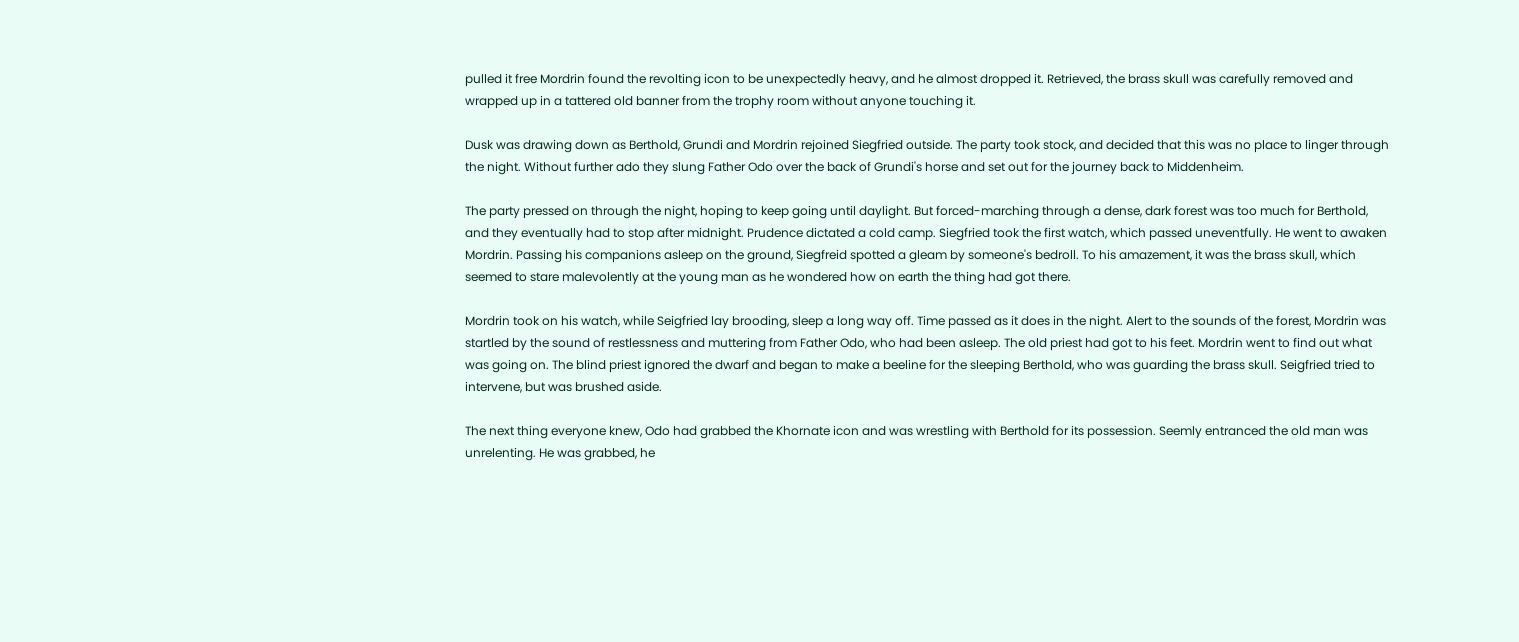pulled it free Mordrin found the revolting icon to be unexpectedly heavy, and he almost dropped it. Retrieved, the brass skull was carefully removed and wrapped up in a tattered old banner from the trophy room without anyone touching it.

Dusk was drawing down as Berthold, Grundi and Mordrin rejoined Siegfried outside. The party took stock, and decided that this was no place to linger through the night. Without further ado they slung Father Odo over the back of Grundi's horse and set out for the journey back to Middenheim.

The party pressed on through the night, hoping to keep going until daylight. But forced-marching through a dense, dark forest was too much for Berthold, and they eventually had to stop after midnight. Prudence dictated a cold camp. Siegfried took the first watch, which passed uneventfully. He went to awaken Mordrin. Passing his companions asleep on the ground, Siegfreid spotted a gleam by someone's bedroll. To his amazement, it was the brass skull, which seemed to stare malevolently at the young man as he wondered how on earth the thing had got there.

Mordrin took on his watch, while Seigfried lay brooding, sleep a long way off. Time passed as it does in the night. Alert to the sounds of the forest, Mordrin was startled by the sound of restlessness and muttering from Father Odo, who had been asleep. The old priest had got to his feet. Mordrin went to find out what was going on. The blind priest ignored the dwarf and began to make a beeline for the sleeping Berthold, who was guarding the brass skull. Seigfried tried to intervene, but was brushed aside.

The next thing everyone knew, Odo had grabbed the Khornate icon and was wrestling with Berthold for its possession. Seemly entranced the old man was unrelenting. He was grabbed, he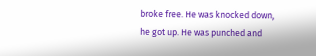broke free. He was knocked down, he got up. He was punched and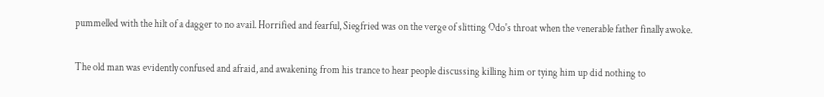pummelled with the hilt of a dagger to no avail. Horrified and fearful, Siegfried was on the verge of slitting Odo's throat when the venerable father finally awoke.

The old man was evidently confused and afraid, and awakening from his trance to hear people discussing killing him or tying him up did nothing to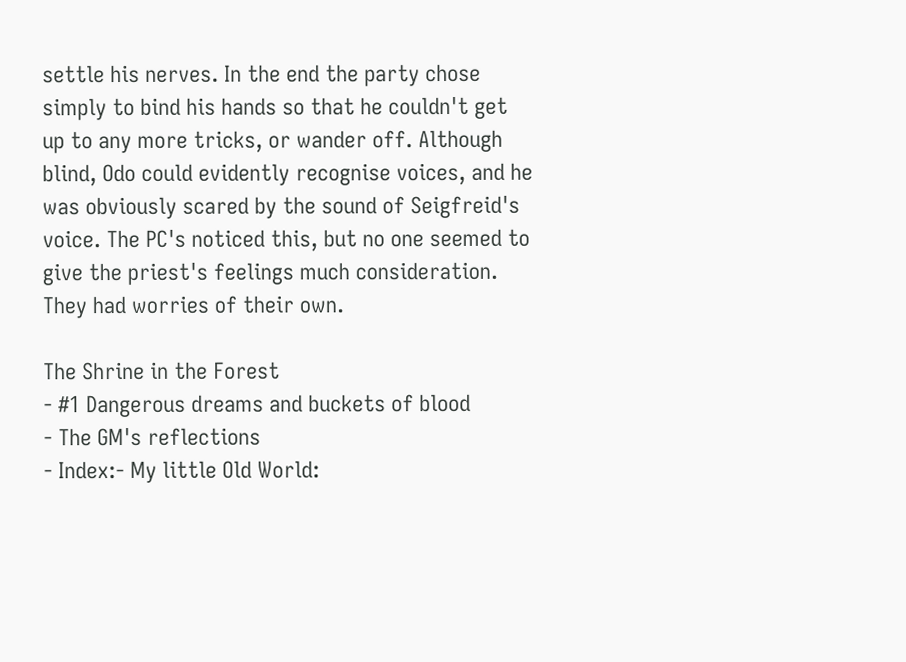settle his nerves. In the end the party chose simply to bind his hands so that he couldn't get up to any more tricks, or wander off. Although blind, Odo could evidently recognise voices, and he was obviously scared by the sound of Seigfreid's voice. The PC's noticed this, but no one seemed to give the priest's feelings much consideration. They had worries of their own.

The Shrine in the Forest
- #1 Dangerous dreams and buckets of blood
- The GM's reflections
- Index:- My little Old World: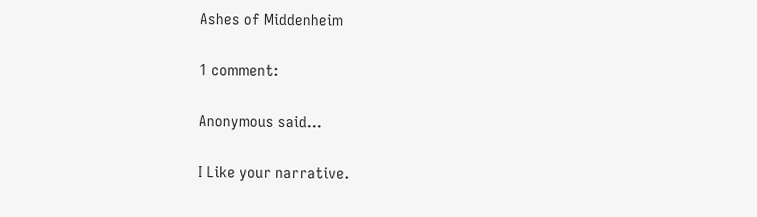Ashes of Middenheim

1 comment:

Anonymous said...

I Like your narrative.